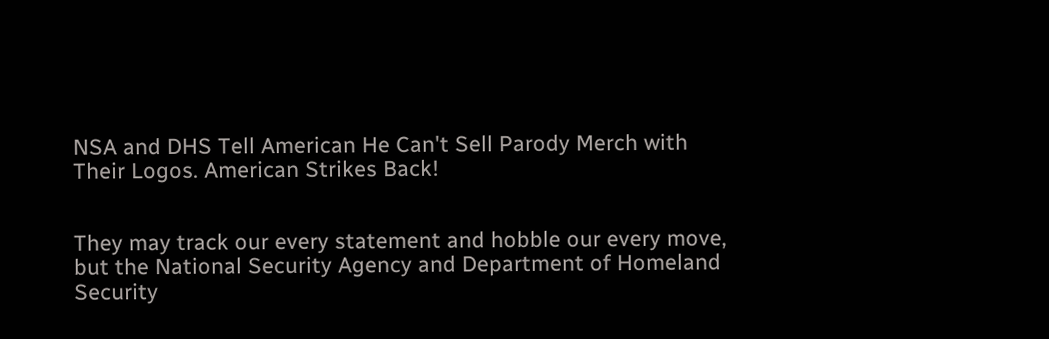NSA and DHS Tell American He Can't Sell Parody Merch with Their Logos. American Strikes Back!


They may track our every statement and hobble our every move, but the National Security Agency and Department of Homeland Security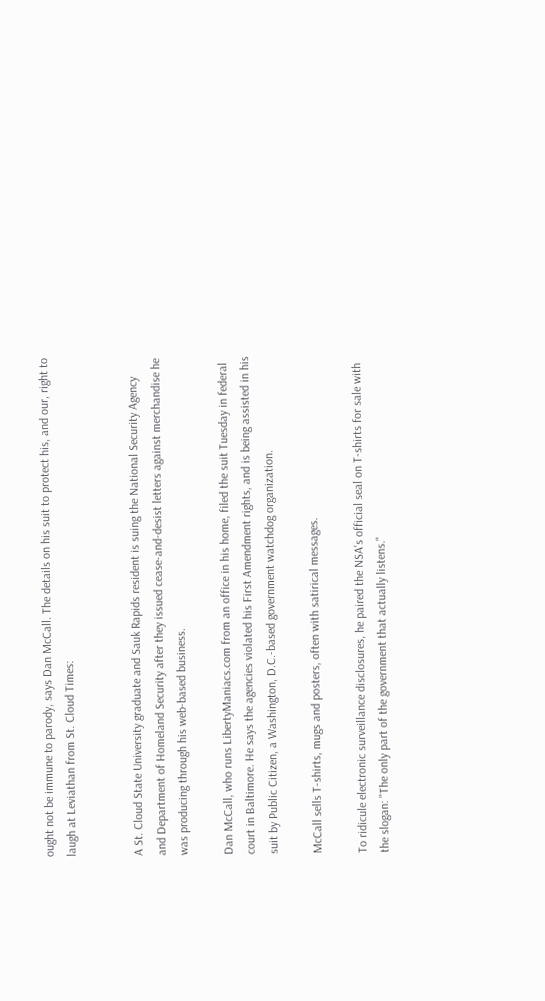ought not be immune to parody, says Dan McCall. The details on his suit to protect his, and our, right to laugh at Leviathan from St. Cloud Times:


A St. Cloud State University graduate and Sauk Rapids resident is suing the National Security Agency and Department of Homeland Security after they issued cease-and-desist letters against merchandise he was producing through his web-based business.

Dan McCall, who runs LibertyManiacs.com from an office in his home, filed the suit Tuesday in federal court in Baltimore. He says the agencies violated his First Amendment rights, and is being assisted in his suit by Public Citizen, a Washington, D.C.-based government watchdog organization.

McCall sells T-shirts, mugs and posters, often with satirical messages.

To ridicule electronic surveillance disclosures, he paired the NSA's official seal on T-shirts for sale with the slogan: "The only part of the government that actually listens."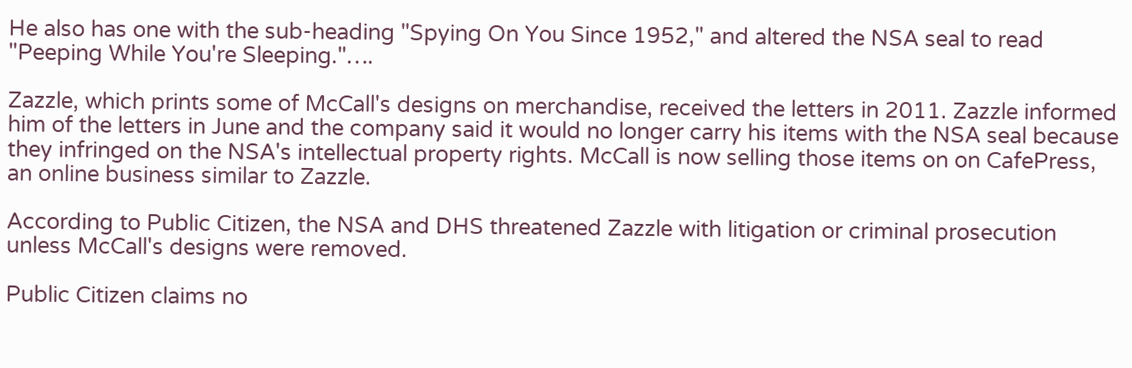He also has one with the sub-heading "Spying On You Since 1952," and altered the NSA seal to read "Peeping While You're Sleeping."….

Zazzle, which prints some of McCall's designs on merchandise, received the letters in 2011. Zazzle informed him of the letters in June and the company said it would no longer carry his items with the NSA seal because they infringed on the NSA's intellectual property rights. McCall is now selling those items on on CafePress, an online business similar to Zazzle.

According to Public Citizen, the NSA and DHS threatened Zazzle with litigation or criminal prosecution unless McCall's designs were removed.

Public Citizen claims no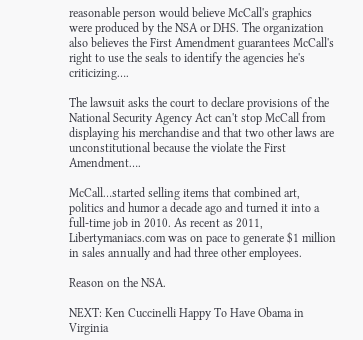reasonable person would believe McCall's graphics were produced by the NSA or DHS. The organization also believes the First Amendment guarantees McCall's right to use the seals to identify the agencies he's criticizing….

The lawsuit asks the court to declare provisions of the National Security Agency Act can't stop McCall from displaying his merchandise and that two other laws are unconstitutional because the violate the First Amendment….

McCall…started selling items that combined art, politics and humor a decade ago and turned it into a full-time job in 2010. As recent as 2011, Libertymaniacs.com was on pace to generate $1 million in sales annually and had three other employees.

Reason on the NSA.

NEXT: Ken Cuccinelli Happy To Have Obama in Virginia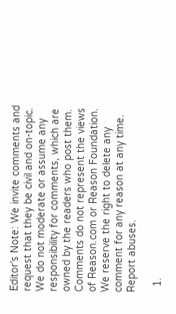Editor's Note: We invite comments and request that they be civil and on-topic. We do not moderate or assume any responsibility for comments, which are owned by the readers who post them. Comments do not represent the views of Reason.com or Reason Foundation. We reserve the right to delete any comment for any reason at any time. Report abuses.

  1.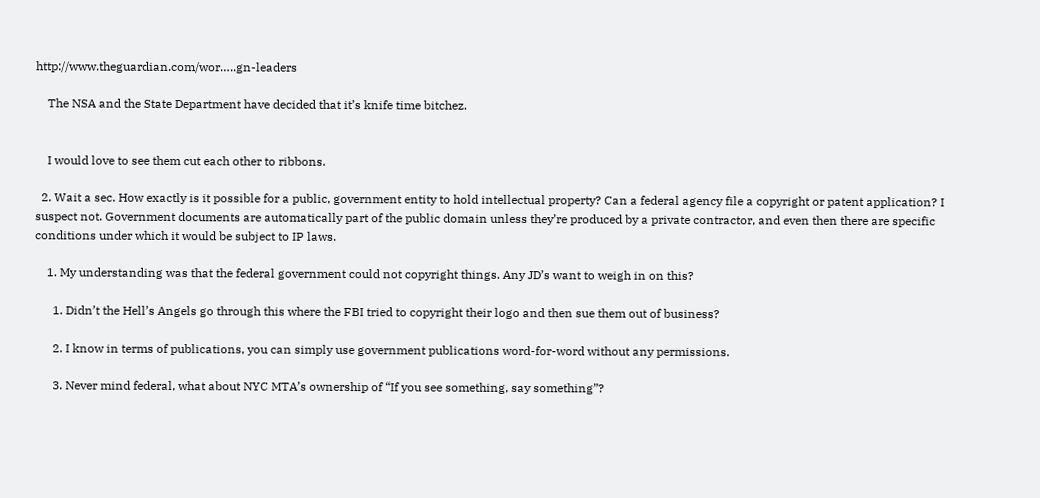http://www.theguardian.com/wor…..gn-leaders

    The NSA and the State Department have decided that it’s knife time bitchez.


    I would love to see them cut each other to ribbons.

  2. Wait a sec. How exactly is it possible for a public, government entity to hold intellectual property? Can a federal agency file a copyright or patent application? I suspect not. Government documents are automatically part of the public domain unless they’re produced by a private contractor, and even then there are specific conditions under which it would be subject to IP laws.

    1. My understanding was that the federal government could not copyright things. Any JD’s want to weigh in on this?

      1. Didn’t the Hell’s Angels go through this where the FBI tried to copyright their logo and then sue them out of business?

      2. I know in terms of publications, you can simply use government publications word-for-word without any permissions.

      3. Never mind federal, what about NYC MTA’s ownership of “If you see something, say something”?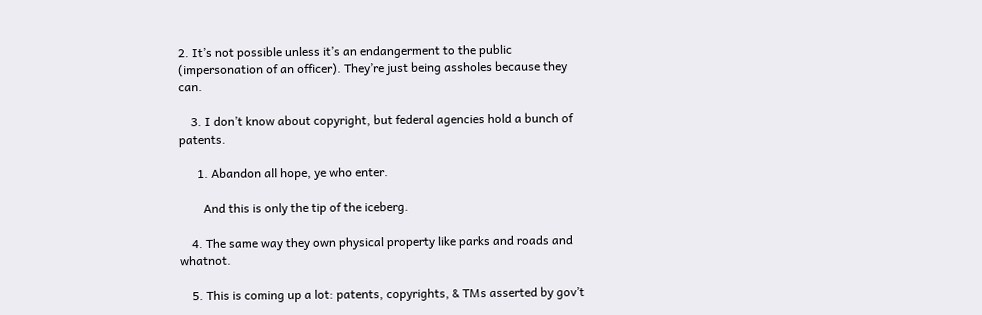2. It’s not possible unless it’s an endangerment to the public (impersonation of an officer). They’re just being assholes because they can.

    3. I don’t know about copyright, but federal agencies hold a bunch of patents.

      1. Abandon all hope, ye who enter.

        And this is only the tip of the iceberg.

    4. The same way they own physical property like parks and roads and whatnot.

    5. This is coming up a lot: patents, copyrights, & TMs asserted by gov’t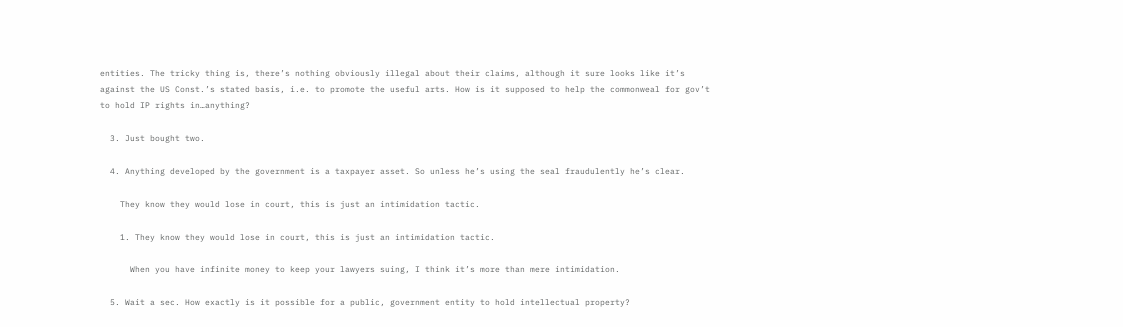entities. The tricky thing is, there’s nothing obviously illegal about their claims, although it sure looks like it’s against the US Const.’s stated basis, i.e. to promote the useful arts. How is it supposed to help the commonweal for gov’t to hold IP rights in…anything?

  3. Just bought two.

  4. Anything developed by the government is a taxpayer asset. So unless he’s using the seal fraudulently he’s clear.

    They know they would lose in court, this is just an intimidation tactic.

    1. They know they would lose in court, this is just an intimidation tactic.

      When you have infinite money to keep your lawyers suing, I think it’s more than mere intimidation.

  5. Wait a sec. How exactly is it possible for a public, government entity to hold intellectual property?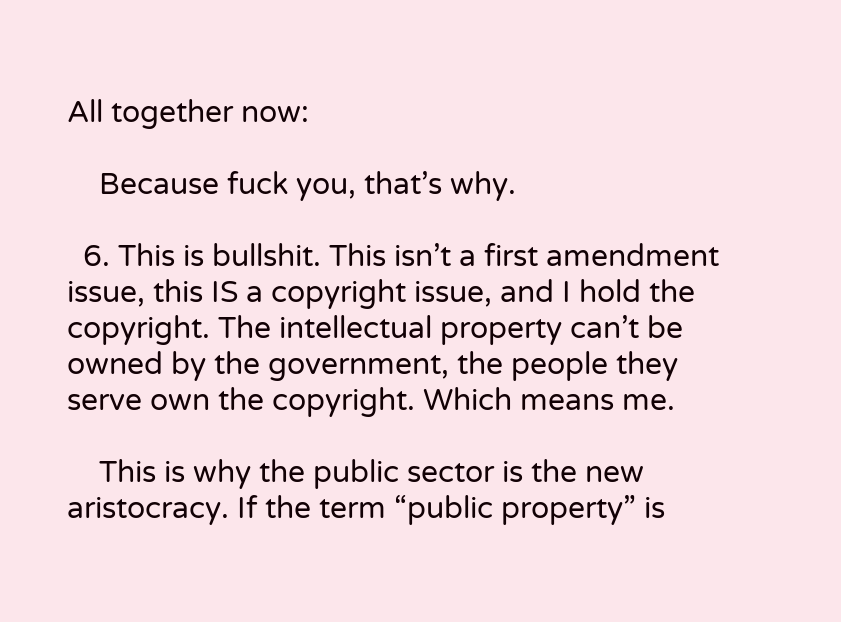All together now:

    Because fuck you, that’s why.

  6. This is bullshit. This isn’t a first amendment issue, this IS a copyright issue, and I hold the copyright. The intellectual property can’t be owned by the government, the people they serve own the copyright. Which means me.

    This is why the public sector is the new aristocracy. If the term “public property” is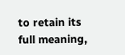to retain its full meaning,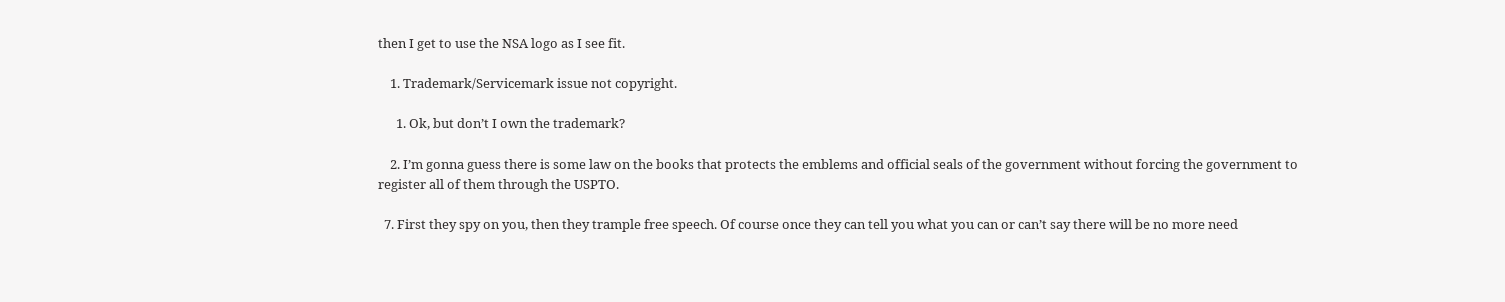then I get to use the NSA logo as I see fit.

    1. Trademark/Servicemark issue not copyright.

      1. Ok, but don’t I own the trademark?

    2. I’m gonna guess there is some law on the books that protects the emblems and official seals of the government without forcing the government to register all of them through the USPTO.

  7. First they spy on you, then they trample free speech. Of course once they can tell you what you can or can’t say there will be no more need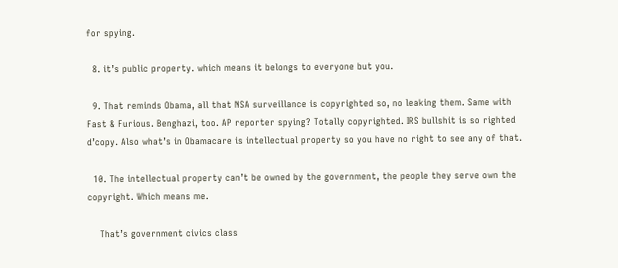for spying.

  8. it’s public property. which means it belongs to everyone but you.

  9. That reminds Obama, all that NSA surveillance is copyrighted so, no leaking them. Same with Fast & Furious. Benghazi, too. AP reporter spying? Totally copyrighted. IRS bullshit is so righted d’copy. Also what’s in Obamacare is intellectual property so you have no right to see any of that.

  10. The intellectual property can’t be owned by the government, the people they serve own the copyright. Which means me.

    That’s government civics class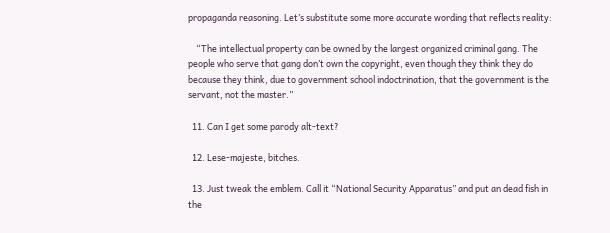propaganda reasoning. Let’s substitute some more accurate wording that reflects reality:

    “The intellectual property can be owned by the largest organized criminal gang. The people who serve that gang don’t own the copyright, even though they think they do because they think, due to government school indoctrination, that the government is the servant, not the master.”

  11. Can I get some parody alt-text?

  12. Lese-majeste, bitches.

  13. Just tweak the emblem. Call it “National Security Apparatus” and put an dead fish in the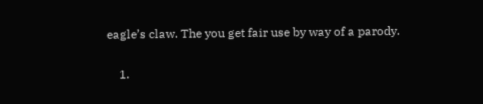eagle’s claw. The you get fair use by way of a parody.

    1.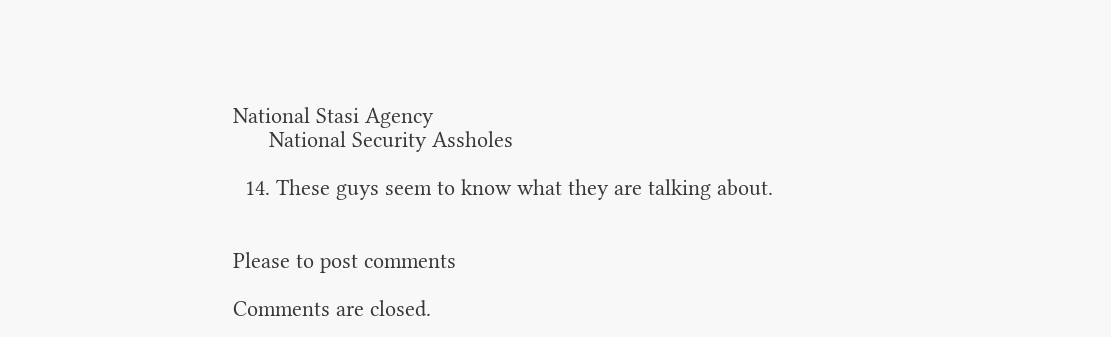National Stasi Agency
      National Security Assholes

  14. These guys seem to know what they are talking about.


Please to post comments

Comments are closed.